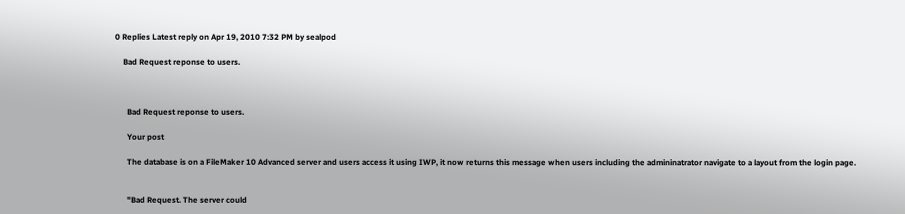0 Replies Latest reply on Apr 19, 2010 7:32 PM by sealpod

    Bad Request reponse to users.



      Bad Request reponse to users.

      Your post

      The database is on a FileMaker 10 Advanced server and users access it using IWP, it now returns this message when users including the admininatrator navigate to a layout from the login page.


      "Bad Request. The server could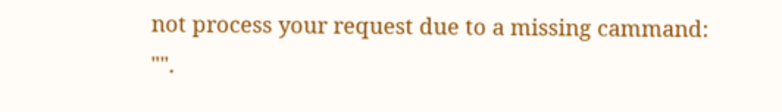not process your request due to a missing cammand: "".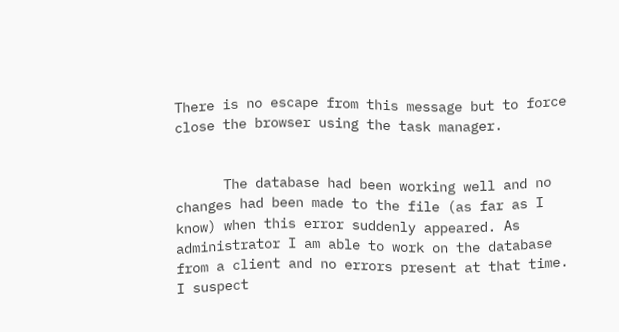There is no escape from this message but to force close the browser using the task manager.


      The database had been working well and no changes had been made to the file (as far as I know) when this error suddenly appeared. As administrator I am able to work on the database from a client and no errors present at that time. I suspect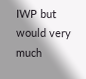IWP but would very much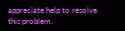appreciate help to resolve this problem.